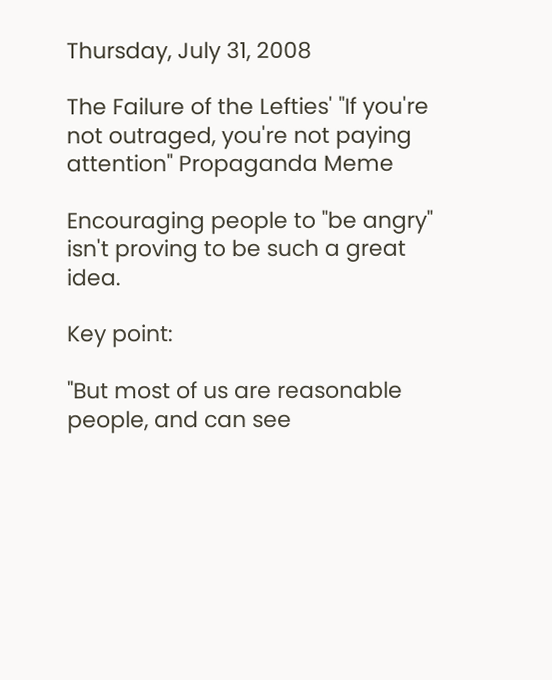Thursday, July 31, 2008

The Failure of the Lefties' "If you're not outraged, you're not paying attention" Propaganda Meme

Encouraging people to "be angry" isn't proving to be such a great idea.

Key point:

"But most of us are reasonable people, and can see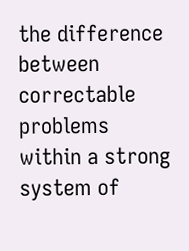the difference between correctable problems within a strong system of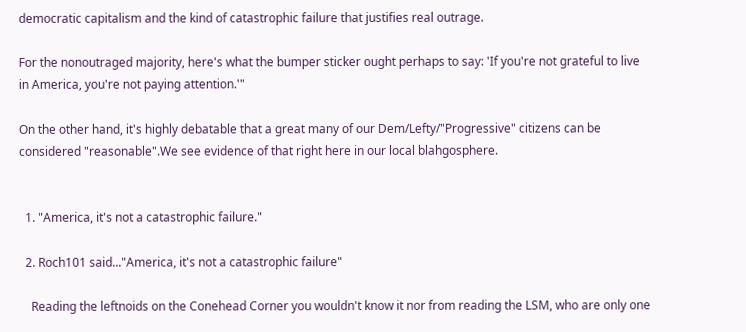democratic capitalism and the kind of catastrophic failure that justifies real outrage.

For the nonoutraged majority, here's what the bumper sticker ought perhaps to say: 'If you're not grateful to live in America, you're not paying attention.'"

On the other hand, it's highly debatable that a great many of our Dem/Lefty/"Progressive" citizens can be considered "reasonable".We see evidence of that right here in our local blahgosphere.


  1. "America, it's not a catastrophic failure."

  2. Roch101 said..."America, it's not a catastrophic failure"

    Reading the leftnoids on the Conehead Corner you wouldn't know it nor from reading the LSM, who are only one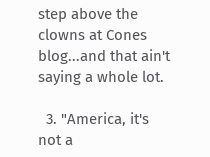step above the clowns at Cones blog...and that ain't saying a whole lot.

  3. "America, it's not a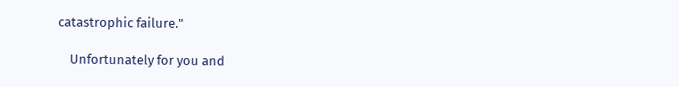catastrophic failure."

    Unfortunately for you and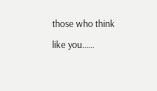those who think like you......